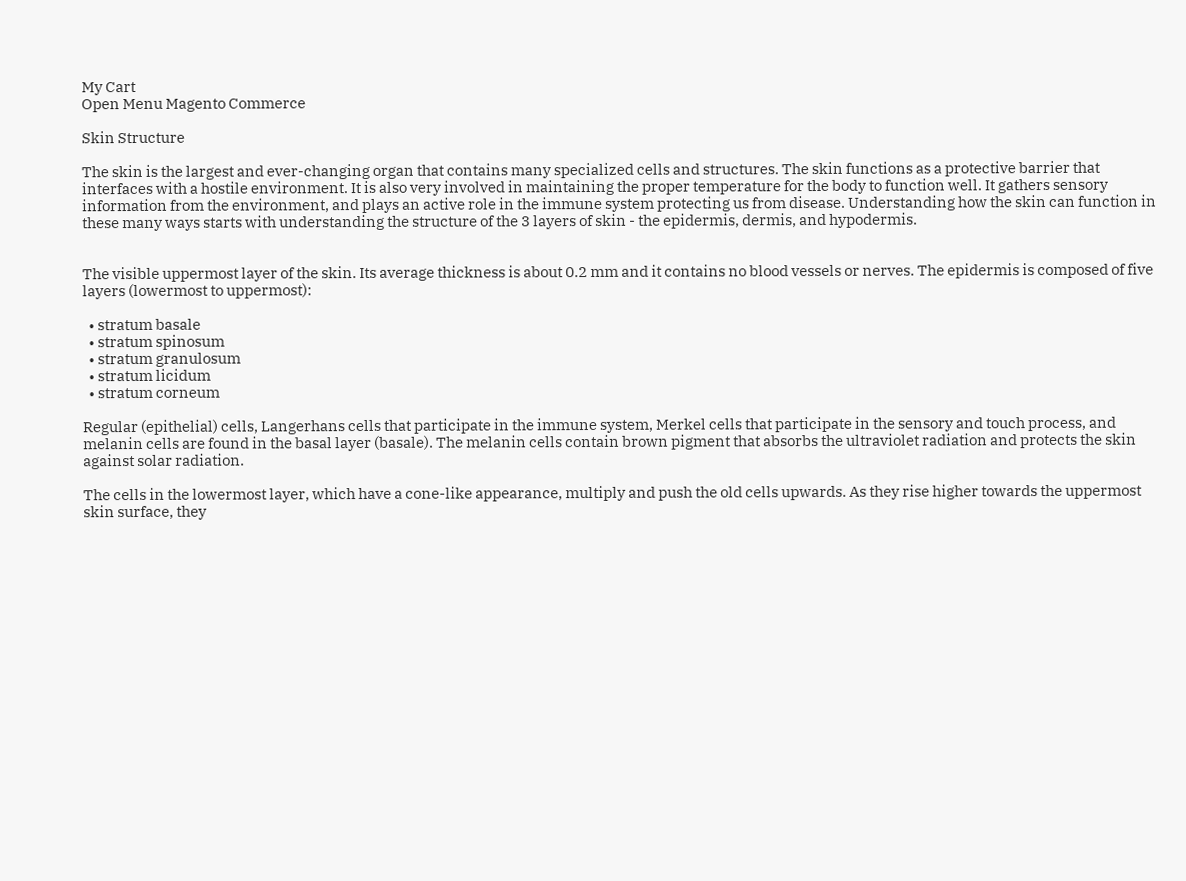My Cart
Open Menu Magento Commerce

Skin Structure

The skin is the largest and ever-changing organ that contains many specialized cells and structures. The skin functions as a protective barrier that interfaces with a hostile environment. It is also very involved in maintaining the proper temperature for the body to function well. It gathers sensory information from the environment, and plays an active role in the immune system protecting us from disease. Understanding how the skin can function in these many ways starts with understanding the structure of the 3 layers of skin - the epidermis, dermis, and hypodermis.


The visible uppermost layer of the skin. Its average thickness is about 0.2 mm and it contains no blood vessels or nerves. The epidermis is composed of five layers (lowermost to uppermost):

  • stratum basale
  • stratum spinosum
  • stratum granulosum
  • stratum licidum
  • stratum corneum

Regular (epithelial) cells, Langerhans cells that participate in the immune system, Merkel cells that participate in the sensory and touch process, and melanin cells are found in the basal layer (basale). The melanin cells contain brown pigment that absorbs the ultraviolet radiation and protects the skin against solar radiation.

The cells in the lowermost layer, which have a cone-like appearance, multiply and push the old cells upwards. As they rise higher towards the uppermost skin surface, they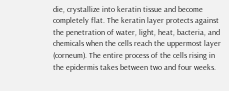die, crystallize into keratin tissue and become completely flat. The keratin layer protects against the penetration of water, light, heat, bacteria, and chemicals when the cells reach the uppermost layer (corneum). The entire process of the cells rising in the epidermis takes between two and four weeks.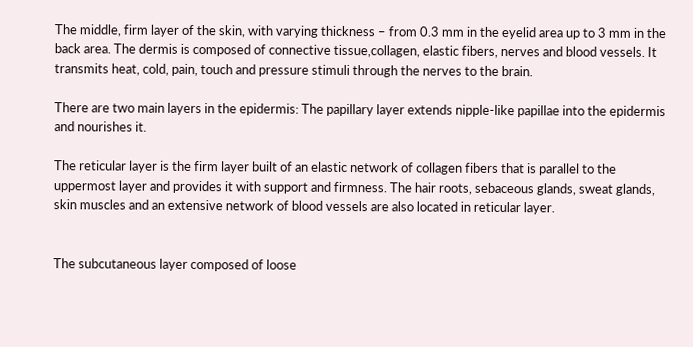The middle, firm layer of the skin, with varying thickness – from 0.3 mm in the eyelid area up to 3 mm in the back area. The dermis is composed of connective tissue,collagen, elastic fibers, nerves and blood vessels. It transmits heat, cold, pain, touch and pressure stimuli through the nerves to the brain.

There are two main layers in the epidermis: The papillary layer extends nipple-like papillae into the epidermis and nourishes it.

The reticular layer is the firm layer built of an elastic network of collagen fibers that is parallel to the uppermost layer and provides it with support and firmness. The hair roots, sebaceous glands, sweat glands, skin muscles and an extensive network of blood vessels are also located in reticular layer.


The subcutaneous layer composed of loose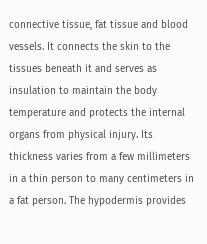connective tissue, fat tissue and blood vessels. It connects the skin to the tissues beneath it and serves as insulation to maintain the body temperature and protects the internal organs from physical injury. Its thickness varies from a few millimeters in a thin person to many centimeters in a fat person. The hypodermis provides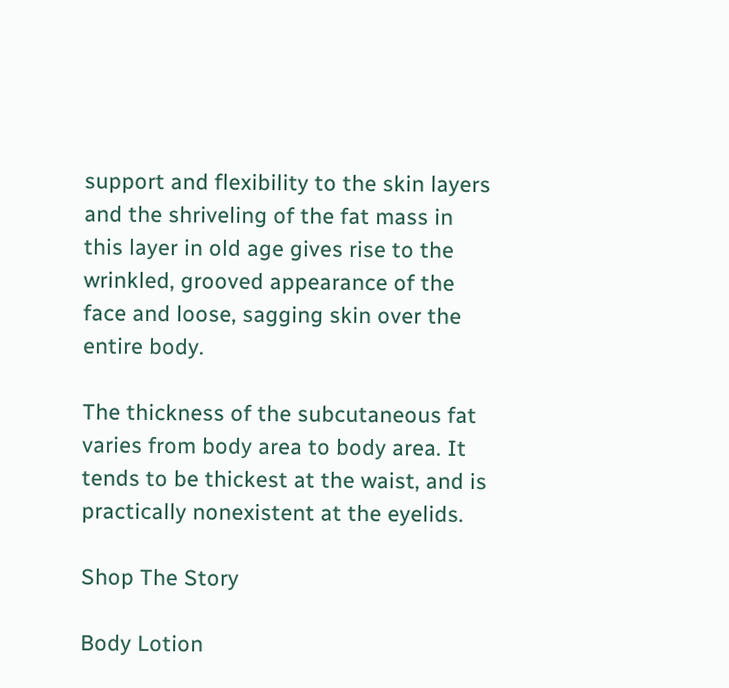support and flexibility to the skin layers and the shriveling of the fat mass in this layer in old age gives rise to the wrinkled, grooved appearance of the face and loose, sagging skin over the entire body.

The thickness of the subcutaneous fat varies from body area to body area. It tends to be thickest at the waist, and is practically nonexistent at the eyelids.

Shop The Story

Body Lotion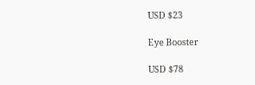USD $23

Eye Booster

USD $78